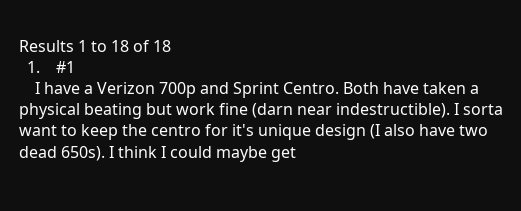Results 1 to 18 of 18
  1.    #1
    I have a Verizon 700p and Sprint Centro. Both have taken a physical beating but work fine (darn near indestructible). I sorta want to keep the centro for it's unique design (I also have two dead 650s). I think I could maybe get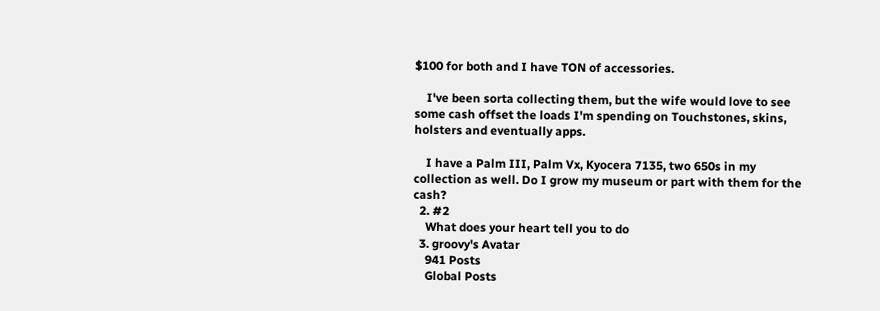$100 for both and I have TON of accessories.

    I've been sorta collecting them, but the wife would love to see some cash offset the loads I'm spending on Touchstones, skins, holsters and eventually apps.

    I have a Palm III, Palm Vx, Kyocera 7135, two 650s in my collection as well. Do I grow my museum or part with them for the cash?
  2. #2
    What does your heart tell you to do
  3. groovy's Avatar
    941 Posts
    Global Posts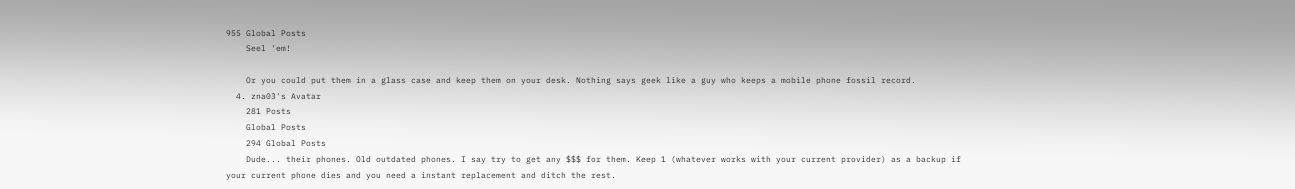955 Global Posts
    Seel 'em!

    Or you could put them in a glass case and keep them on your desk. Nothing says geek like a guy who keeps a mobile phone fossil record.
  4. zna03's Avatar
    281 Posts
    Global Posts
    294 Global Posts
    Dude... their phones. Old outdated phones. I say try to get any $$$ for them. Keep 1 (whatever works with your current provider) as a backup if your current phone dies and you need a instant replacement and ditch the rest.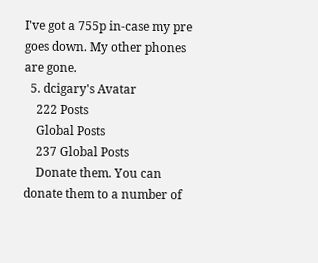I've got a 755p in-case my pre goes down. My other phones are gone.
  5. dcigary's Avatar
    222 Posts
    Global Posts
    237 Global Posts
    Donate them. You can donate them to a number of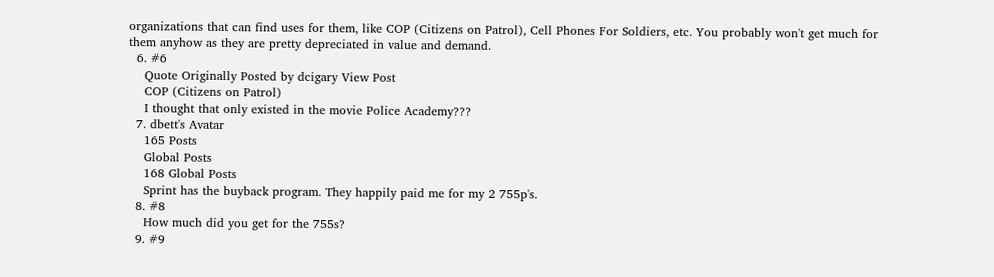organizations that can find uses for them, like COP (Citizens on Patrol), Cell Phones For Soldiers, etc. You probably won't get much for them anyhow as they are pretty depreciated in value and demand.
  6. #6
    Quote Originally Posted by dcigary View Post
    COP (Citizens on Patrol)
    I thought that only existed in the movie Police Academy???
  7. dbett's Avatar
    165 Posts
    Global Posts
    168 Global Posts
    Sprint has the buyback program. They happily paid me for my 2 755p's.
  8. #8
    How much did you get for the 755s?
  9. #9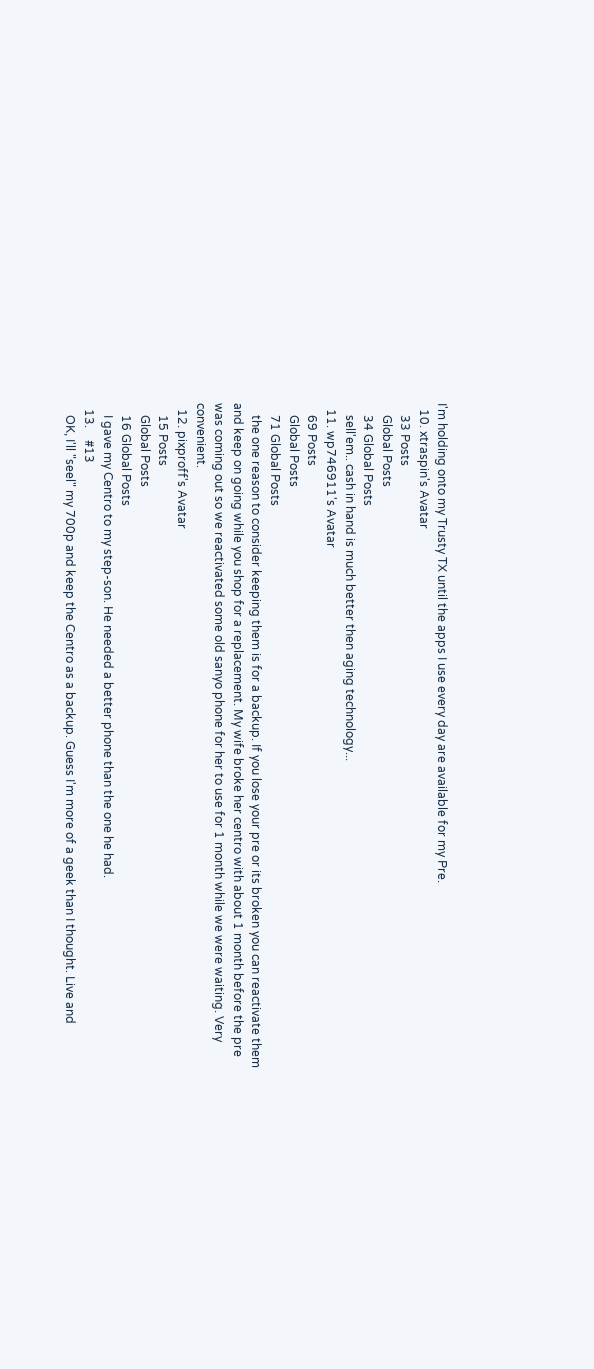I'm holding onto my Trusty TX until the apps I use every day are available for my Pre.
  10. xtraspin's Avatar
    33 Posts
    Global Posts
    34 Global Posts
    sell'em.. cash in hand is much better then aging technology...
  11. wp746911's Avatar
    69 Posts
    Global Posts
    71 Global Posts
    the one reason to consider keeping them is for a backup. If you lose your pre or its broken you can reactivate them and keep on going while you shop for a replacement. My wife broke her centro with about 1 month before the pre was coming out so we reactivated some old sanyo phone for her to use for 1 month while we were waiting. Very convenient.
  12. pixproff's Avatar
    15 Posts
    Global Posts
    16 Global Posts
    I gave my Centro to my step-son. He needed a better phone than the one he had.
  13.    #13
    OK, I'll "seel" my 700p and keep the Centro as a backup. Guess I'm more of a geek than I thought. Live and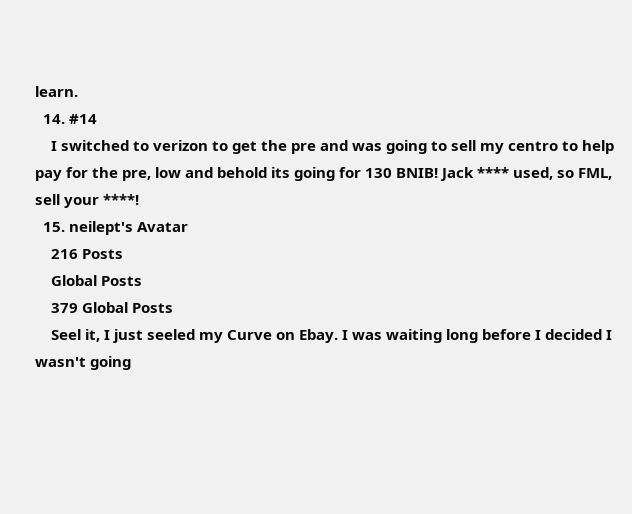learn.
  14. #14
    I switched to verizon to get the pre and was going to sell my centro to help pay for the pre, low and behold its going for 130 BNIB! Jack **** used, so FML, sell your ****!
  15. neilept's Avatar
    216 Posts
    Global Posts
    379 Global Posts
    Seel it, I just seeled my Curve on Ebay. I was waiting long before I decided I wasn't going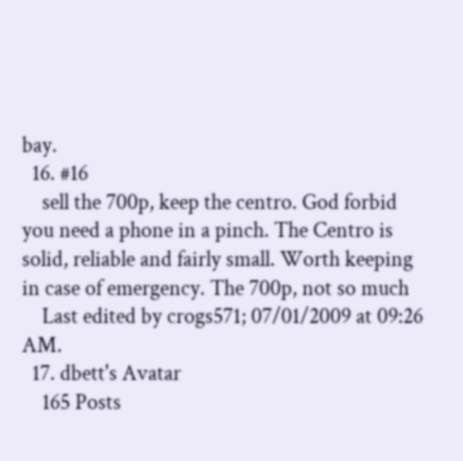bay.
  16. #16
    sell the 700p, keep the centro. God forbid you need a phone in a pinch. The Centro is solid, reliable and fairly small. Worth keeping in case of emergency. The 700p, not so much
    Last edited by crogs571; 07/01/2009 at 09:26 AM.
  17. dbett's Avatar
    165 Posts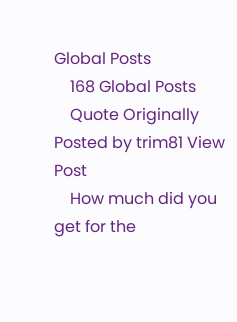Global Posts
    168 Global Posts
    Quote Originally Posted by trim81 View Post
    How much did you get for the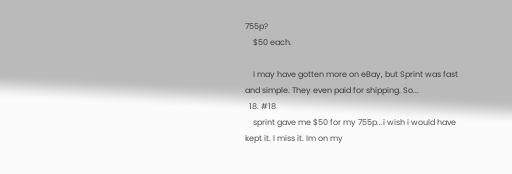755p?
    $50 each.

    I may have gotten more on eBay, but Sprint was fast and simple. They even paid for shipping. So...
  18. #18
    sprint gave me $50 for my 755p...i wish i would have kept it. I miss it. Im on my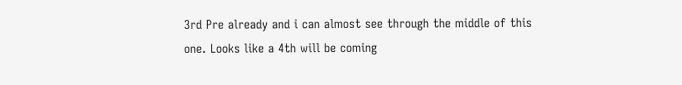3rd Pre already and i can almost see through the middle of this one. Looks like a 4th will be coming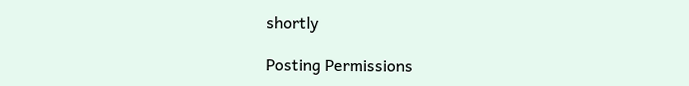shortly

Posting Permissions